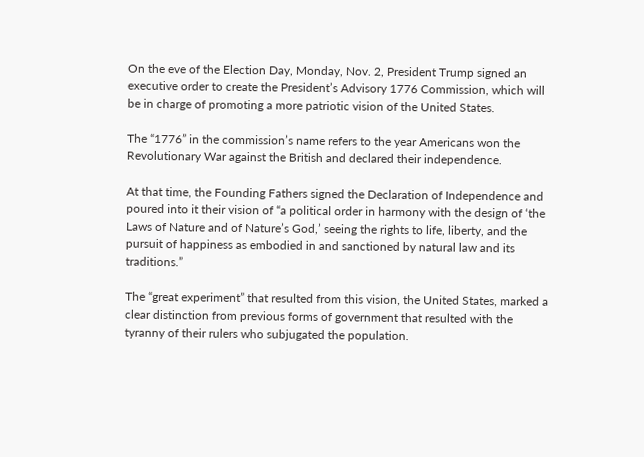On the eve of the Election Day, Monday, Nov. 2, President Trump signed an executive order to create the President’s Advisory 1776 Commission, which will be in charge of promoting a more patriotic vision of the United States.

The “1776” in the commission’s name refers to the year Americans won the Revolutionary War against the British and declared their independence.

At that time, the Founding Fathers signed the Declaration of Independence and poured into it their vision of “a political order in harmony with the design of ‘the Laws of Nature and of Nature’s God,’ seeing the rights to life, liberty, and the pursuit of happiness as embodied in and sanctioned by natural law and its traditions.”

The “great experiment” that resulted from this vision, the United States, marked a clear distinction from previous forms of government that resulted with the tyranny of their rulers who subjugated the population.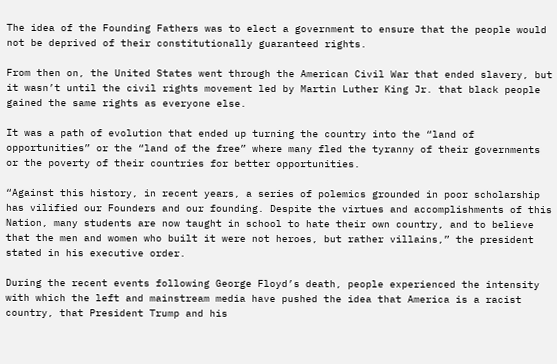The idea of the Founding Fathers was to elect a government to ensure that the people would not be deprived of their constitutionally guaranteed rights.

From then on, the United States went through the American Civil War that ended slavery, but it wasn’t until the civil rights movement led by Martin Luther King Jr. that black people gained the same rights as everyone else.

It was a path of evolution that ended up turning the country into the “land of opportunities” or the “land of the free” where many fled the tyranny of their governments or the poverty of their countries for better opportunities.

“Against this history, in recent years, a series of polemics grounded in poor scholarship has vilified our Founders and our founding. Despite the virtues and accomplishments of this Nation, many students are now taught in school to hate their own country, and to believe that the men and women who built it were not heroes, but rather villains,” the president stated in his executive order.

During the recent events following George Floyd’s death, people experienced the intensity with which the left and mainstream media have pushed the idea that America is a racist country, that President Trump and his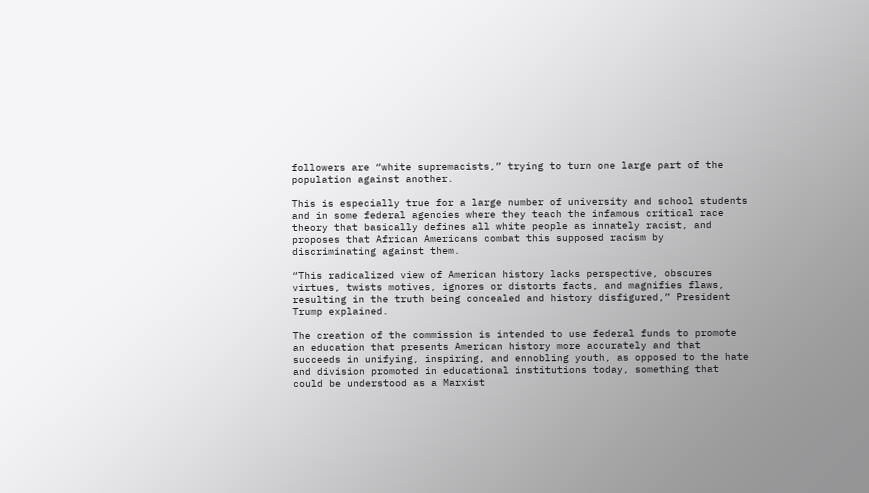followers are “white supremacists,” trying to turn one large part of the population against another.

This is especially true for a large number of university and school students and in some federal agencies where they teach the infamous critical race theory that basically defines all white people as innately racist, and proposes that African Americans combat this supposed racism by discriminating against them.

“This radicalized view of American history lacks perspective, obscures virtues, twists motives, ignores or distorts facts, and magnifies flaws, resulting in the truth being concealed and history disfigured,” President Trump explained.

The creation of the commission is intended to use federal funds to promote an education that presents American history more accurately and that succeeds in unifying, inspiring, and ennobling youth, as opposed to the hate and division promoted in educational institutions today, something that could be understood as a Marxist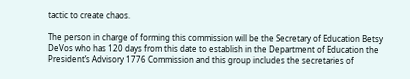tactic to create chaos.

The person in charge of forming this commission will be the Secretary of Education Betsy DeVos who has 120 days from this date to establish in the Department of Education the President’s Advisory 1776 Commission and this group includes the secretaries of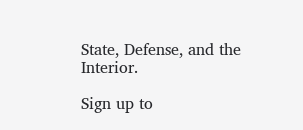State, Defense, and the Interior.

Sign up to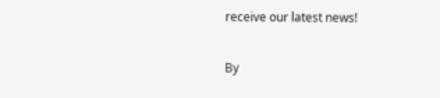receive our latest news!

By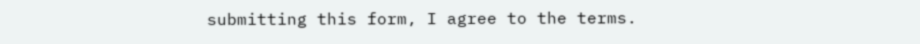submitting this form, I agree to the terms.